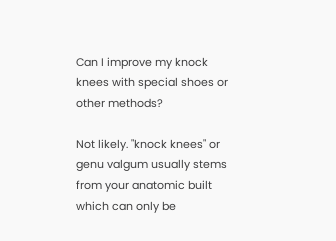Can I improve my knock knees with special shoes or other methods?

Not likely. "knock knees" or genu valgum usually stems from your anatomic built which can only be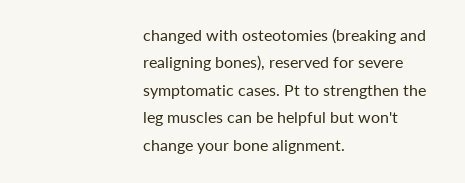changed with osteotomies (breaking and realigning bones), reserved for severe symptomatic cases. Pt to strengthen the leg muscles can be helpful but won't change your bone alignment.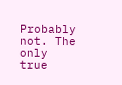Probably not. The only true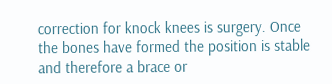correction for knock knees is surgery. Once the bones have formed the position is stable and therefore a brace or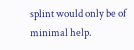splint would only be of minimal help.